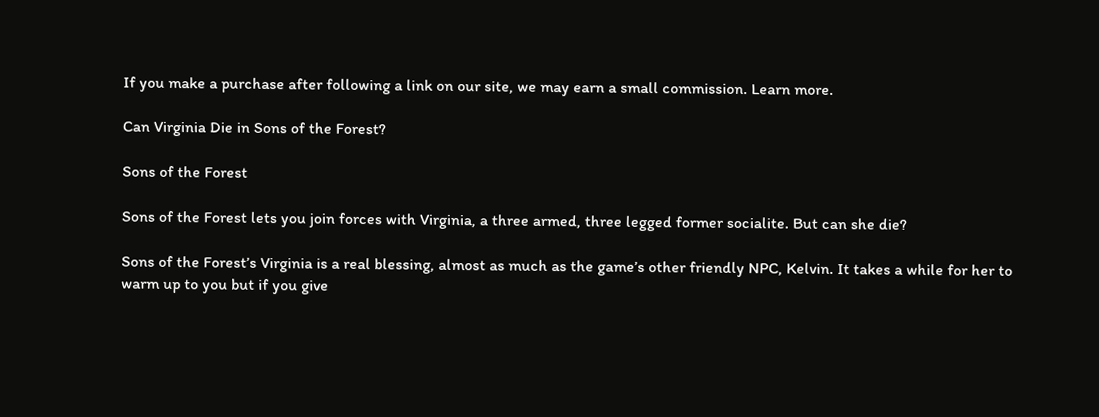If you make a purchase after following a link on our site, we may earn a small commission. Learn more.

Can Virginia Die in Sons of the Forest?

Sons of the Forest

Sons of the Forest lets you join forces with Virginia, a three armed, three legged former socialite. But can she die?

Sons of the Forest’s Virginia is a real blessing, almost as much as the game’s other friendly NPC, Kelvin. It takes a while for her to warm up to you but if you give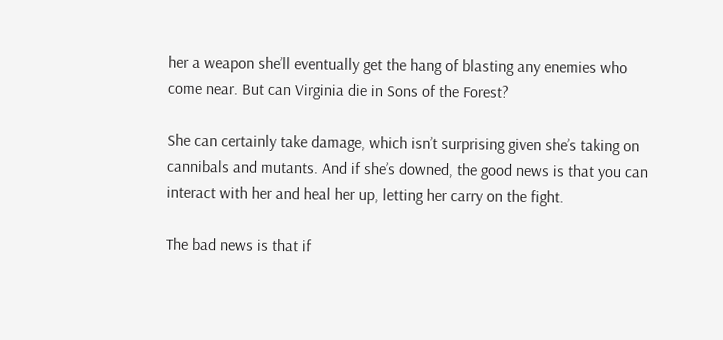her a weapon she’ll eventually get the hang of blasting any enemies who come near. But can Virginia die in Sons of the Forest?

She can certainly take damage, which isn’t surprising given she’s taking on cannibals and mutants. And if she’s downed, the good news is that you can interact with her and heal her up, letting her carry on the fight.

The bad news is that if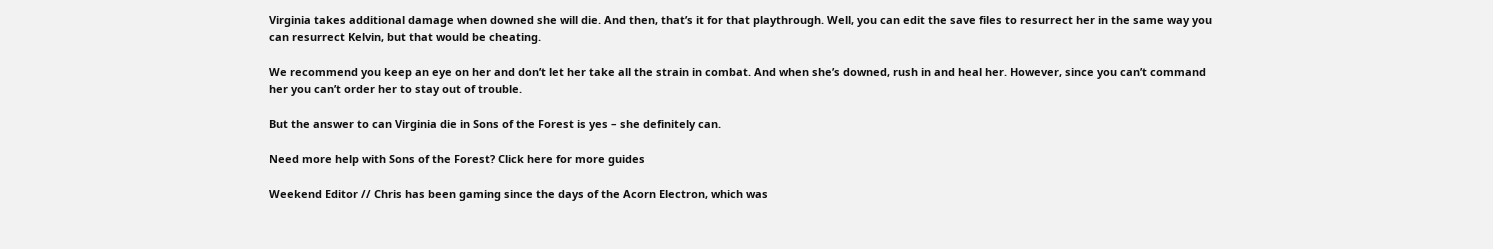Virginia takes additional damage when downed she will die. And then, that’s it for that playthrough. Well, you can edit the save files to resurrect her in the same way you can resurrect Kelvin, but that would be cheating.

We recommend you keep an eye on her and don’t let her take all the strain in combat. And when she’s downed, rush in and heal her. However, since you can’t command her you can’t order her to stay out of trouble.

But the answer to can Virginia die in Sons of the Forest is yes – she definitely can.

Need more help with Sons of the Forest? Click here for more guides

Weekend Editor // Chris has been gaming since the days of the Acorn Electron, which was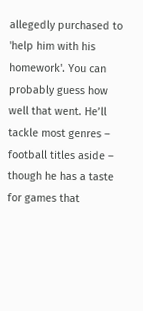allegedly purchased to 'help him with his homework'. You can probably guess how well that went. He’ll tackle most genres – football titles aside – though he has a taste for games that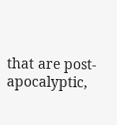that are post-apocalyptic,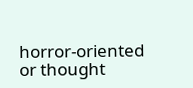horror-oriented or thought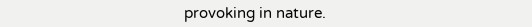provoking in nature.